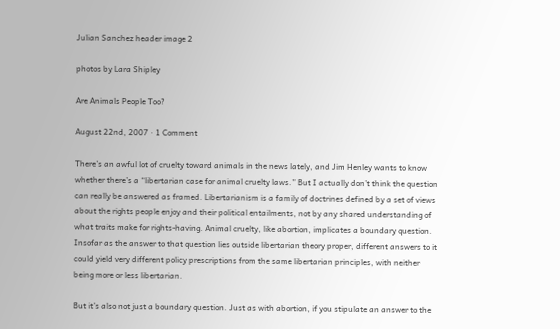Julian Sanchez header image 2

photos by Lara Shipley

Are Animals People Too?

August 22nd, 2007 · 1 Comment

There’s an awful lot of cruelty toward animals in the news lately, and Jim Henley wants to know whether there’s a “libertarian case for animal cruelty laws.” But I actually don’t think the question can really be answered as framed. Libertarianism is a family of doctrines defined by a set of views about the rights people enjoy and their political entailments, not by any shared understanding of what traits make for rights-having. Animal cruelty, like abortion, implicates a boundary question. Insofar as the answer to that question lies outside libertarian theory proper, different answers to it could yield very different policy prescriptions from the same libertarian principles, with neither being more or less libertarian.

But it’s also not just a boundary question. Just as with abortion, if you stipulate an answer to the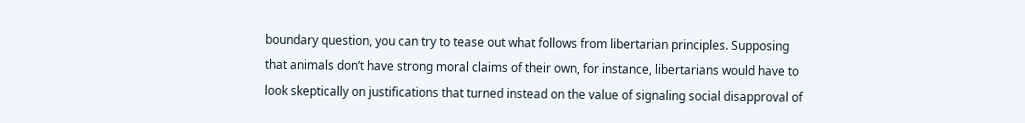boundary question, you can try to tease out what follows from libertarian principles. Supposing that animals don’t have strong moral claims of their own, for instance, libertarians would have to look skeptically on justifications that turned instead on the value of signaling social disapproval of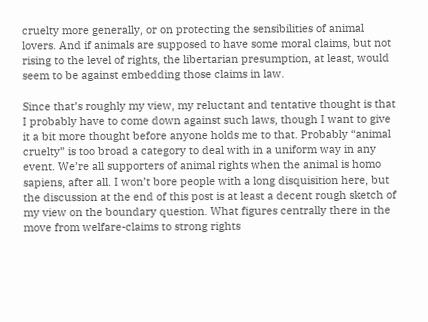cruelty more generally, or on protecting the sensibilities of animal lovers. And if animals are supposed to have some moral claims, but not rising to the level of rights, the libertarian presumption, at least, would seem to be against embedding those claims in law.

Since that’s roughly my view, my reluctant and tentative thought is that I probably have to come down against such laws, though I want to give it a bit more thought before anyone holds me to that. Probably “animal cruelty” is too broad a category to deal with in a uniform way in any event. We’re all supporters of animal rights when the animal is homo sapiens, after all. I won’t bore people with a long disquisition here, but the discussion at the end of this post is at least a decent rough sketch of my view on the boundary question. What figures centrally there in the move from welfare-claims to strong rights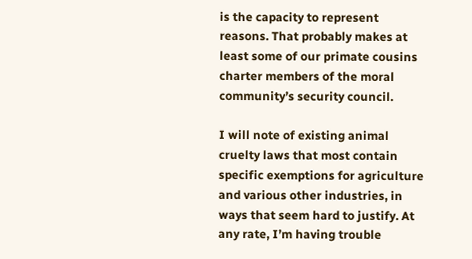is the capacity to represent reasons. That probably makes at least some of our primate cousins charter members of the moral community’s security council.

I will note of existing animal cruelty laws that most contain specific exemptions for agriculture and various other industries, in ways that seem hard to justify. At any rate, I’m having trouble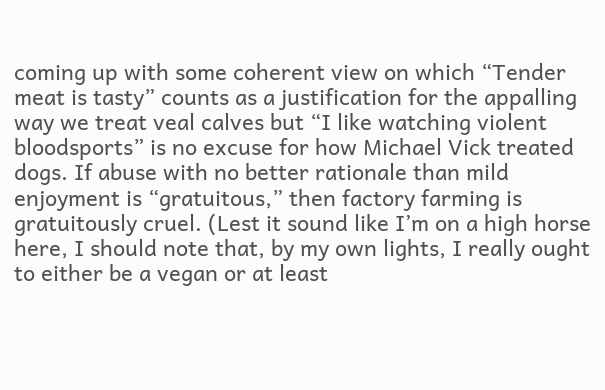coming up with some coherent view on which “Tender meat is tasty” counts as a justification for the appalling way we treat veal calves but “I like watching violent bloodsports” is no excuse for how Michael Vick treated dogs. If abuse with no better rationale than mild enjoyment is “gratuitous,” then factory farming is gratuitously cruel. (Lest it sound like I’m on a high horse here, I should note that, by my own lights, I really ought to either be a vegan or at least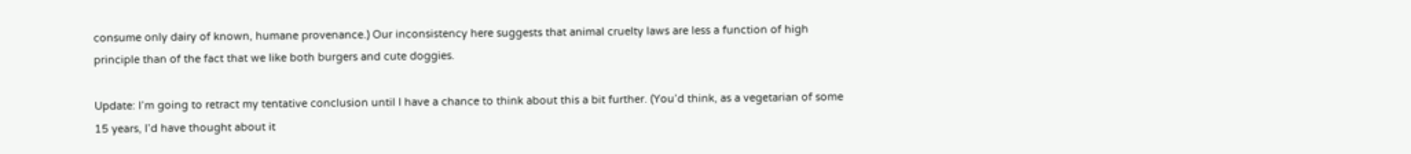consume only dairy of known, humane provenance.) Our inconsistency here suggests that animal cruelty laws are less a function of high principle than of the fact that we like both burgers and cute doggies.

Update: I’m going to retract my tentative conclusion until I have a chance to think about this a bit further. (You’d think, as a vegetarian of some 15 years, I’d have thought about it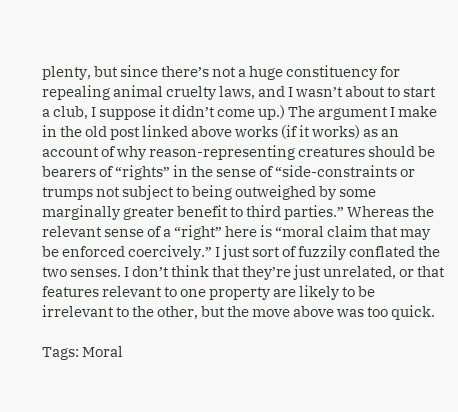plenty, but since there’s not a huge constituency for repealing animal cruelty laws, and I wasn’t about to start a club, I suppose it didn’t come up.) The argument I make in the old post linked above works (if it works) as an account of why reason-representing creatures should be bearers of “rights” in the sense of “side-constraints or trumps not subject to being outweighed by some marginally greater benefit to third parties.” Whereas the relevant sense of a “right” here is “moral claim that may be enforced coercively.” I just sort of fuzzily conflated the two senses. I don’t think that they’re just unrelated, or that features relevant to one property are likely to be irrelevant to the other, but the move above was too quick.

Tags: Moral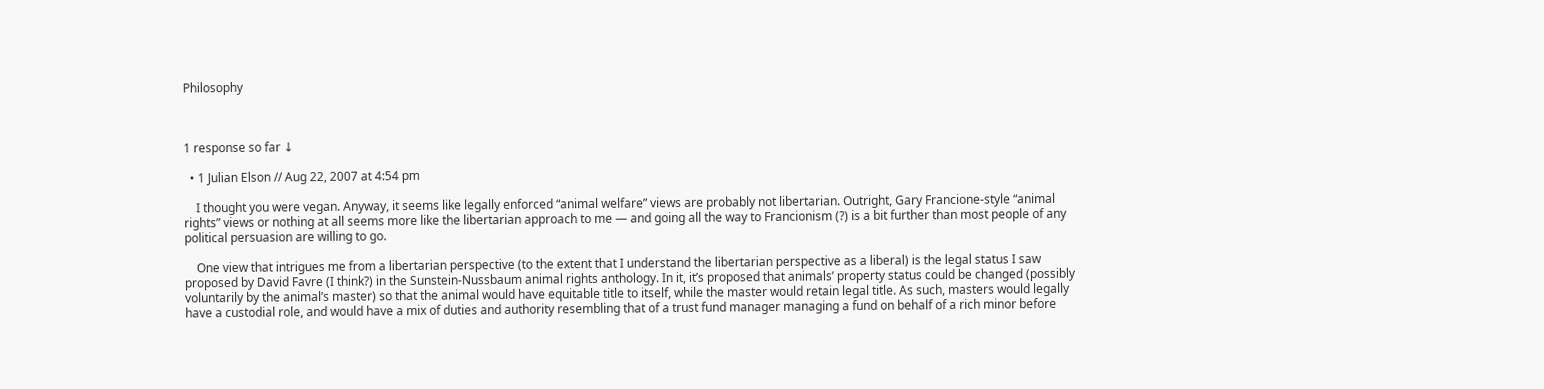Philosophy



1 response so far ↓

  • 1 Julian Elson // Aug 22, 2007 at 4:54 pm

    I thought you were vegan. Anyway, it seems like legally enforced “animal welfare” views are probably not libertarian. Outright, Gary Francione-style “animal rights” views or nothing at all seems more like the libertarian approach to me — and going all the way to Francionism (?) is a bit further than most people of any political persuasion are willing to go.

    One view that intrigues me from a libertarian perspective (to the extent that I understand the libertarian perspective as a liberal) is the legal status I saw proposed by David Favre (I think?) in the Sunstein-Nussbaum animal rights anthology. In it, it’s proposed that animals’ property status could be changed (possibly voluntarily by the animal’s master) so that the animal would have equitable title to itself, while the master would retain legal title. As such, masters would legally have a custodial role, and would have a mix of duties and authority resembling that of a trust fund manager managing a fund on behalf of a rich minor before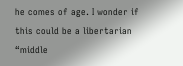he comes of age. I wonder if this could be a libertarian “middle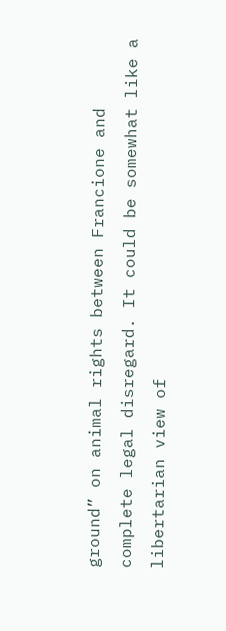ground” on animal rights between Francione and complete legal disregard. It could be somewhat like a libertarian view of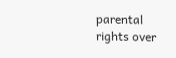parental rights over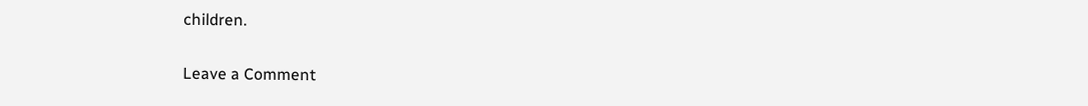children.

Leave a Comment